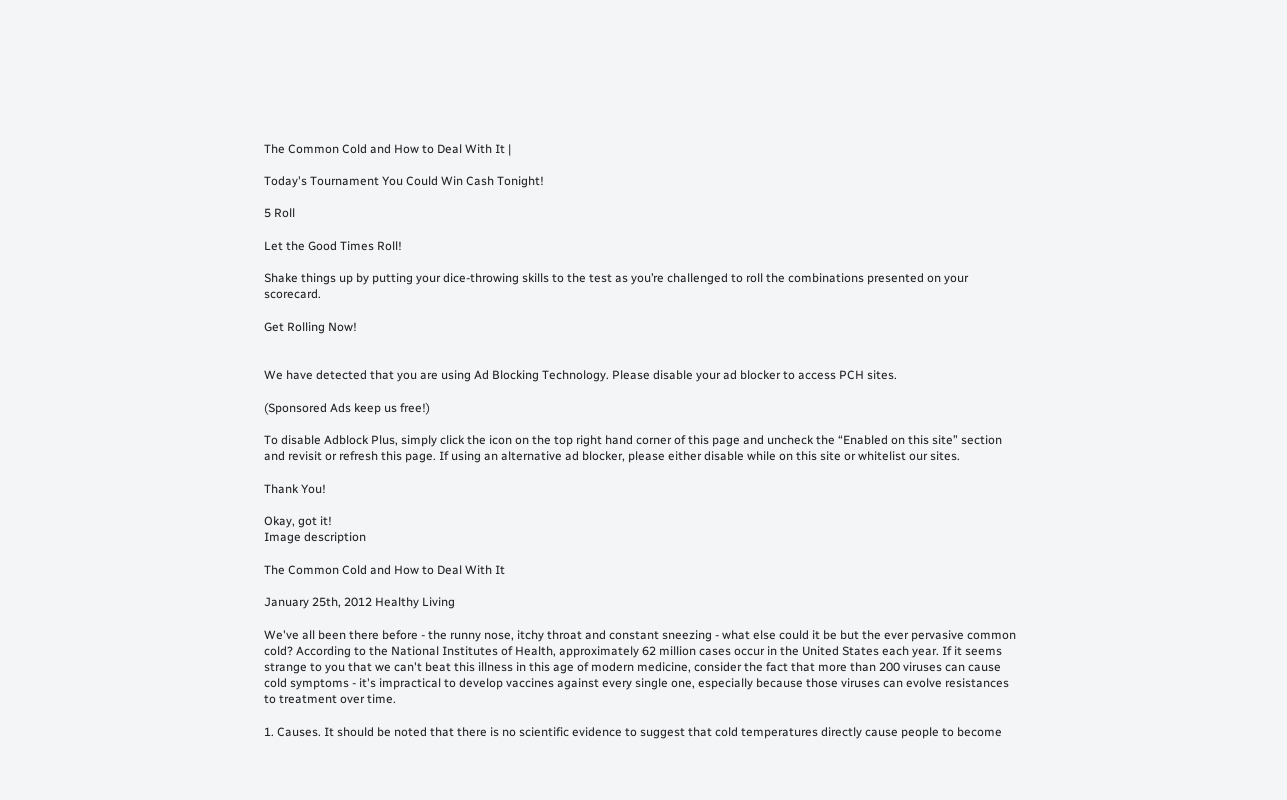The Common Cold and How to Deal With It |

Today's Tournament You Could Win Cash Tonight!

5 Roll

Let the Good Times Roll!

Shake things up by putting your dice-throwing skills to the test as you’re challenged to roll the combinations presented on your scorecard.

Get Rolling Now!


We have detected that you are using Ad Blocking Technology. Please disable your ad blocker to access PCH sites.

(Sponsored Ads keep us free!)

To disable Adblock Plus, simply click the icon on the top right hand corner of this page and uncheck the “Enabled on this site” section and revisit or refresh this page. If using an alternative ad blocker, please either disable while on this site or whitelist our sites.

Thank You!

Okay, got it!
Image description

The Common Cold and How to Deal With It

January 25th, 2012 Healthy Living

We've all been there before - the runny nose, itchy throat and constant sneezing - what else could it be but the ever pervasive common cold? According to the National Institutes of Health, approximately 62 million cases occur in the United States each year. If it seems strange to you that we can't beat this illness in this age of modern medicine, consider the fact that more than 200 viruses can cause cold symptoms - it's impractical to develop vaccines against every single one, especially because those viruses can evolve resistances to treatment over time.

1. Causes. It should be noted that there is no scientific evidence to suggest that cold temperatures directly cause people to become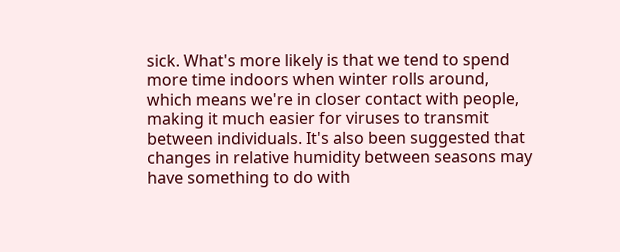sick. What's more likely is that we tend to spend more time indoors when winter rolls around, which means we're in closer contact with people, making it much easier for viruses to transmit between individuals. It's also been suggested that changes in relative humidity between seasons may have something to do with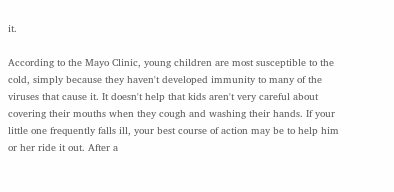it.

According to the Mayo Clinic, young children are most susceptible to the cold, simply because they haven't developed immunity to many of the viruses that cause it. It doesn't help that kids aren't very careful about covering their mouths when they cough and washing their hands. If your little one frequently falls ill, your best course of action may be to help him or her ride it out. After a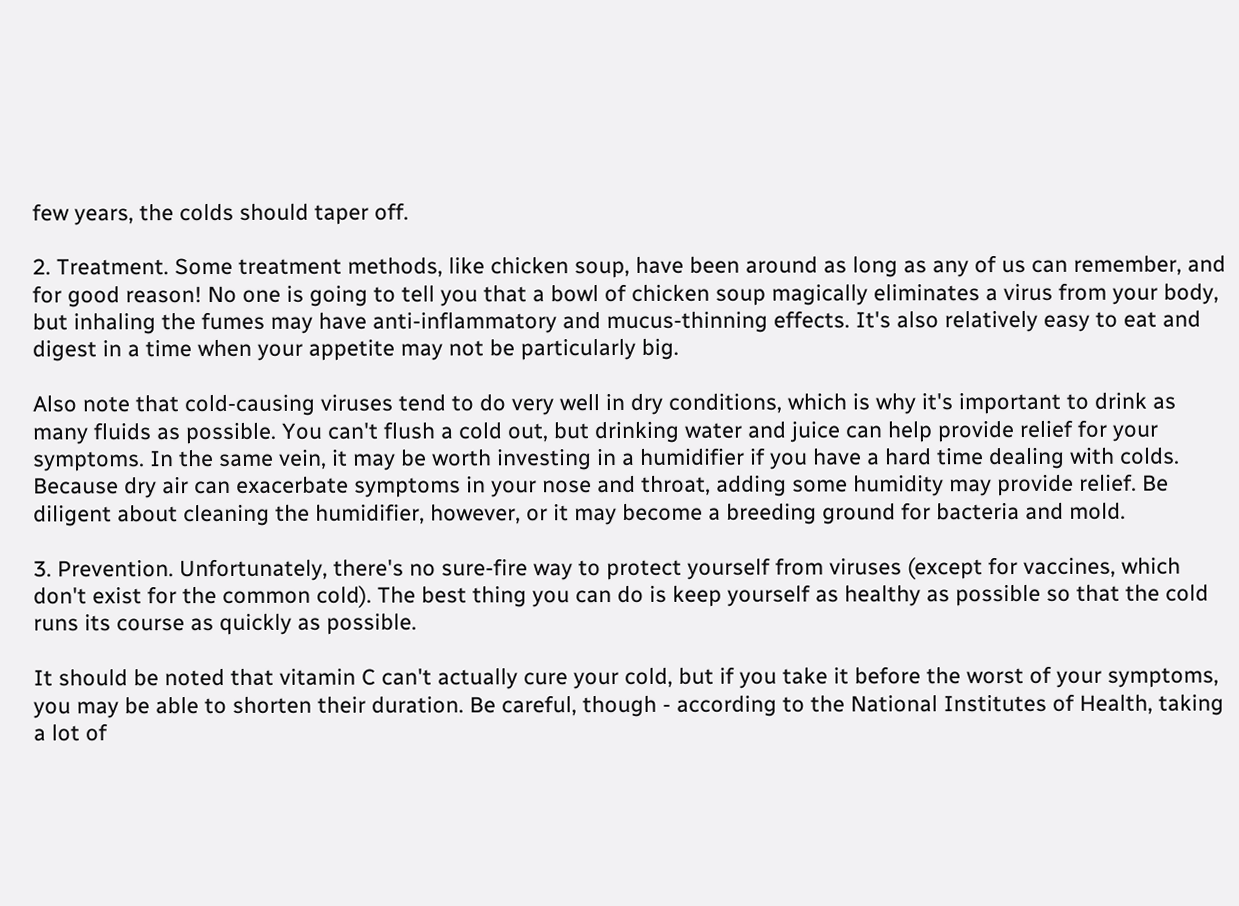few years, the colds should taper off.

2. Treatment. Some treatment methods, like chicken soup, have been around as long as any of us can remember, and for good reason! No one is going to tell you that a bowl of chicken soup magically eliminates a virus from your body, but inhaling the fumes may have anti-inflammatory and mucus-thinning effects. It's also relatively easy to eat and digest in a time when your appetite may not be particularly big.

Also note that cold-causing viruses tend to do very well in dry conditions, which is why it's important to drink as many fluids as possible. You can't flush a cold out, but drinking water and juice can help provide relief for your symptoms. In the same vein, it may be worth investing in a humidifier if you have a hard time dealing with colds. Because dry air can exacerbate symptoms in your nose and throat, adding some humidity may provide relief. Be diligent about cleaning the humidifier, however, or it may become a breeding ground for bacteria and mold.

3. Prevention. Unfortunately, there's no sure-fire way to protect yourself from viruses (except for vaccines, which don't exist for the common cold). The best thing you can do is keep yourself as healthy as possible so that the cold runs its course as quickly as possible.

It should be noted that vitamin C can't actually cure your cold, but if you take it before the worst of your symptoms, you may be able to shorten their duration. Be careful, though - according to the National Institutes of Health, taking a lot of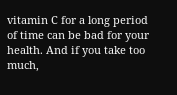vitamin C for a long period of time can be bad for your health. And if you take too much,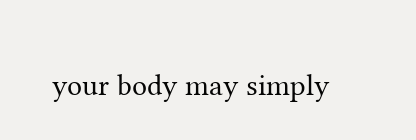your body may simply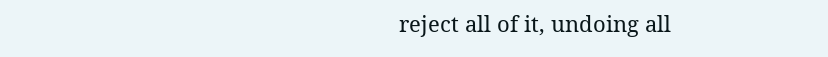reject all of it, undoing all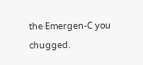the Emergen-C you chugged.